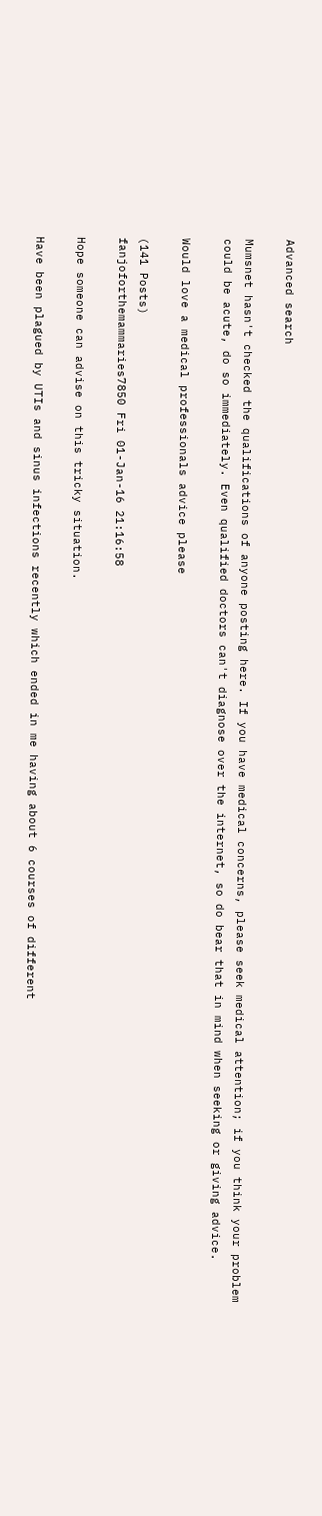Advanced search

Mumsnet hasn't checked the qualifications of anyone posting here. If you have medical concerns, please seek medical attention; if you think your problem could be acute, do so immediately. Even qualified doctors can't diagnose over the internet, so do bear that in mind when seeking or giving advice.

Would love a medical professionals advice please

(141 Posts)
fanjoforthemammaries7850 Fri 01-Jan-16 21:16:58

Hope someone can advise on this tricky situation.

Have been plagued by UTIs and sinus infections recently which ended in me having about 6 courses of different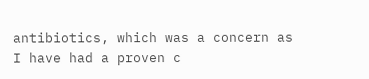antibiotics, which was a concern as I have had a proven c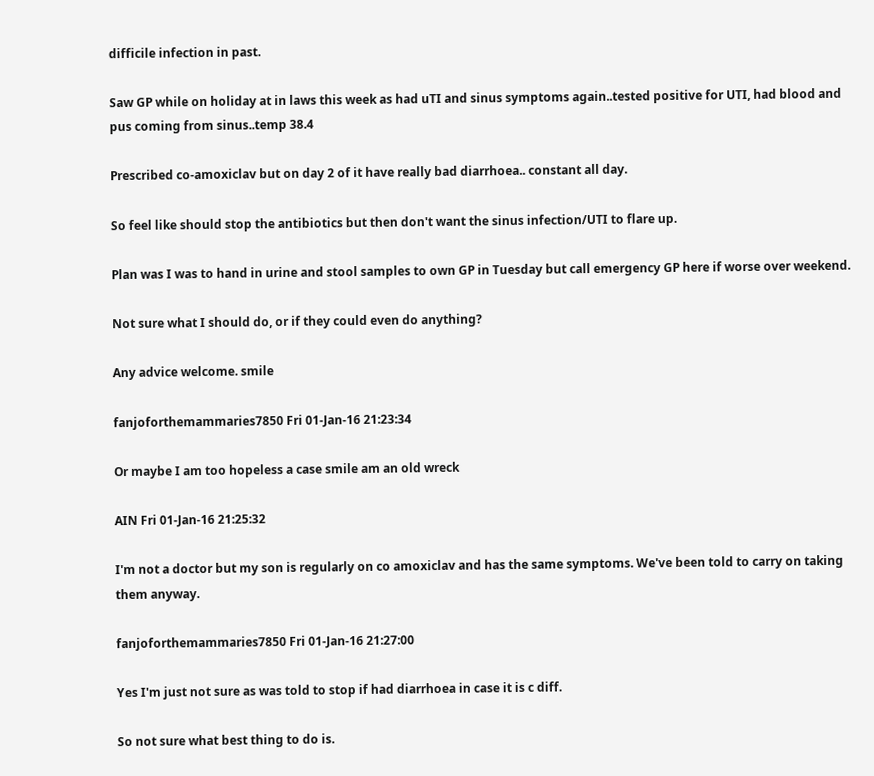difficile infection in past.

Saw GP while on holiday at in laws this week as had uTI and sinus symptoms again..tested positive for UTI, had blood and pus coming from sinus..temp 38.4

Prescribed co-amoxiclav but on day 2 of it have really bad diarrhoea.. constant all day.

So feel like should stop the antibiotics but then don't want the sinus infection/UTI to flare up.

Plan was I was to hand in urine and stool samples to own GP in Tuesday but call emergency GP here if worse over weekend.

Not sure what I should do, or if they could even do anything?

Any advice welcome. smile

fanjoforthemammaries7850 Fri 01-Jan-16 21:23:34

Or maybe I am too hopeless a case smile am an old wreck

AIN Fri 01-Jan-16 21:25:32

I'm not a doctor but my son is regularly on co amoxiclav and has the same symptoms. We've been told to carry on taking them anyway.

fanjoforthemammaries7850 Fri 01-Jan-16 21:27:00

Yes I'm just not sure as was told to stop if had diarrhoea in case it is c diff.

So not sure what best thing to do is.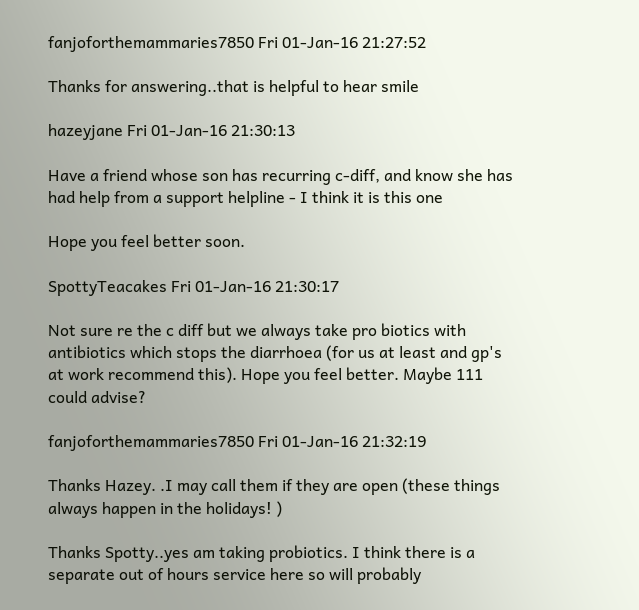fanjoforthemammaries7850 Fri 01-Jan-16 21:27:52

Thanks for answering..that is helpful to hear smile

hazeyjane Fri 01-Jan-16 21:30:13

Have a friend whose son has recurring c-diff, and know she has had help from a support helpline - I think it is this one

Hope you feel better soon.

SpottyTeacakes Fri 01-Jan-16 21:30:17

Not sure re the c diff but we always take pro biotics with antibiotics which stops the diarrhoea (for us at least and gp's at work recommend this). Hope you feel better. Maybe 111 could advise?

fanjoforthemammaries7850 Fri 01-Jan-16 21:32:19

Thanks Hazey. .I may call them if they are open (these things always happen in the holidays! )

Thanks Spotty..yes am taking probiotics. I think there is a separate out of hours service here so will probably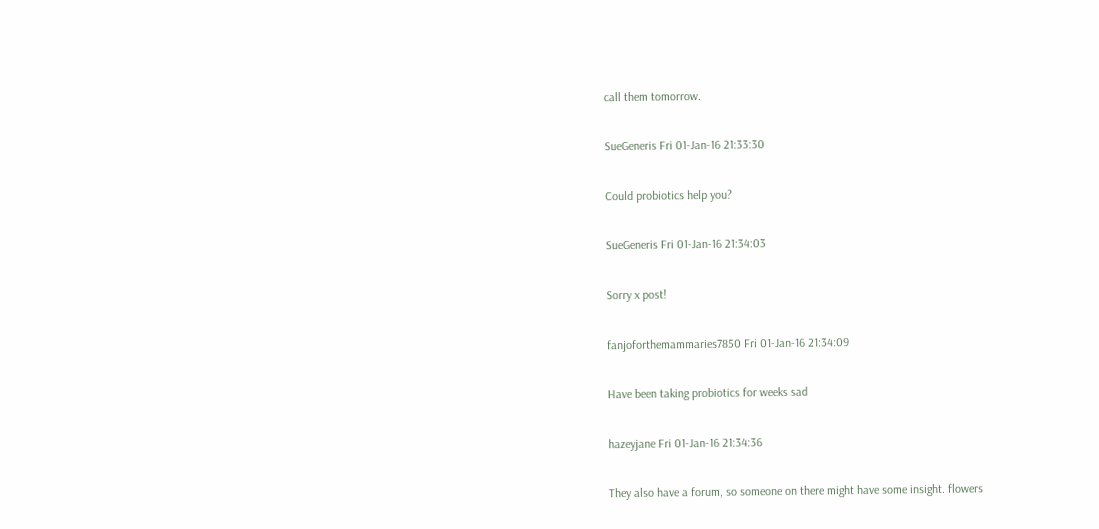call them tomorrow.

SueGeneris Fri 01-Jan-16 21:33:30

Could probiotics help you?

SueGeneris Fri 01-Jan-16 21:34:03

Sorry x post!

fanjoforthemammaries7850 Fri 01-Jan-16 21:34:09

Have been taking probiotics for weeks sad

hazeyjane Fri 01-Jan-16 21:34:36

They also have a forum, so someone on there might have some insight. flowers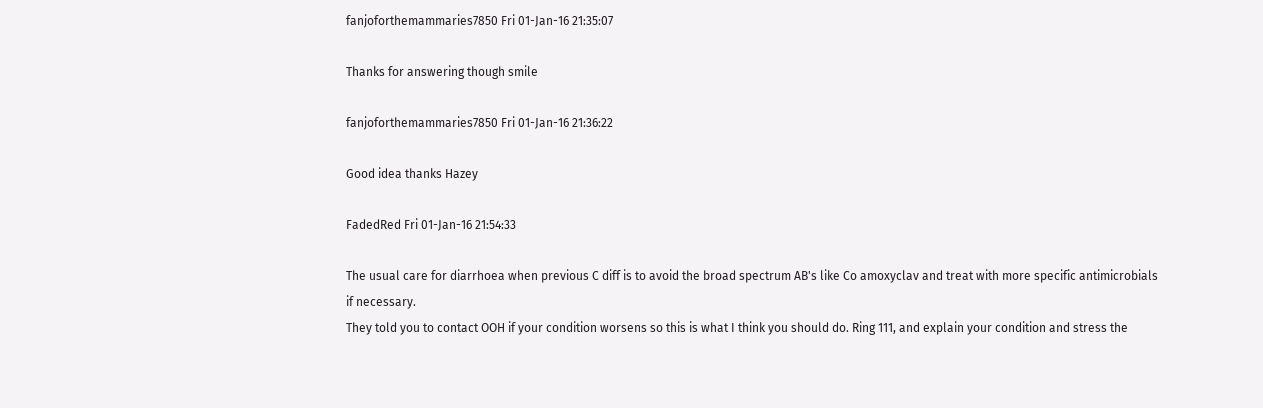fanjoforthemammaries7850 Fri 01-Jan-16 21:35:07

Thanks for answering though smile

fanjoforthemammaries7850 Fri 01-Jan-16 21:36:22

Good idea thanks Hazey

FadedRed Fri 01-Jan-16 21:54:33

The usual care for diarrhoea when previous C diff is to avoid the broad spectrum AB's like Co amoxyclav and treat with more specific antimicrobials if necessary.
They told you to contact OOH if your condition worsens so this is what I think you should do. Ring 111, and explain your condition and stress the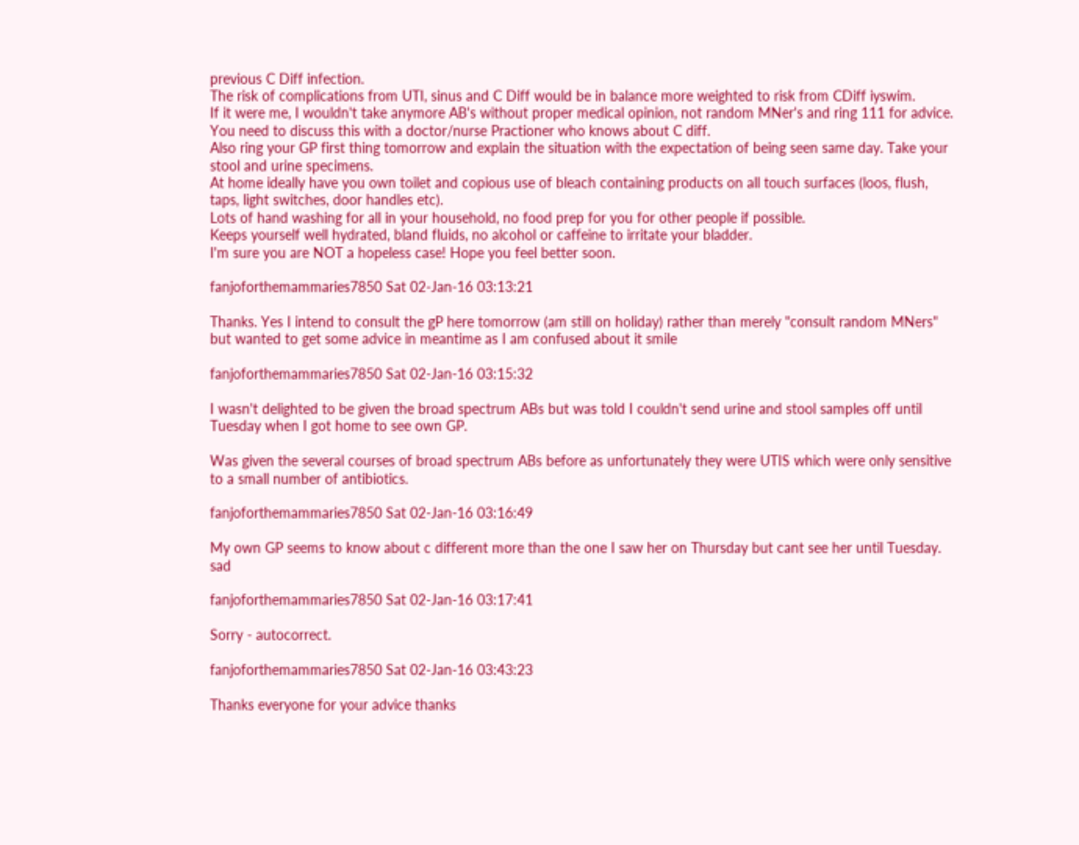previous C Diff infection.
The risk of complications from UTI, sinus and C Diff would be in balance more weighted to risk from CDiff iyswim.
If it were me, I wouldn't take anymore AB's without proper medical opinion, not random MNer's and ring 111 for advice.
You need to discuss this with a doctor/nurse Practioner who knows about C diff.
Also ring your GP first thing tomorrow and explain the situation with the expectation of being seen same day. Take your stool and urine specimens.
At home ideally have you own toilet and copious use of bleach containing products on all touch surfaces (loos, flush, taps, light switches, door handles etc).
Lots of hand washing for all in your household, no food prep for you for other people if possible.
Keeps yourself well hydrated, bland fluids, no alcohol or caffeine to irritate your bladder.
I'm sure you are NOT a hopeless case! Hope you feel better soon.

fanjoforthemammaries7850 Sat 02-Jan-16 03:13:21

Thanks. Yes I intend to consult the gP here tomorrow (am still on holiday) rather than merely "consult random MNers" but wanted to get some advice in meantime as I am confused about it smile

fanjoforthemammaries7850 Sat 02-Jan-16 03:15:32

I wasn't delighted to be given the broad spectrum ABs but was told I couldn't send urine and stool samples off until Tuesday when I got home to see own GP.

Was given the several courses of broad spectrum ABs before as unfortunately they were UTIS which were only sensitive to a small number of antibiotics.

fanjoforthemammaries7850 Sat 02-Jan-16 03:16:49

My own GP seems to know about c different more than the one I saw her on Thursday but cant see her until Tuesday. sad

fanjoforthemammaries7850 Sat 02-Jan-16 03:17:41

Sorry - autocorrect.

fanjoforthemammaries7850 Sat 02-Jan-16 03:43:23

Thanks everyone for your advice thanks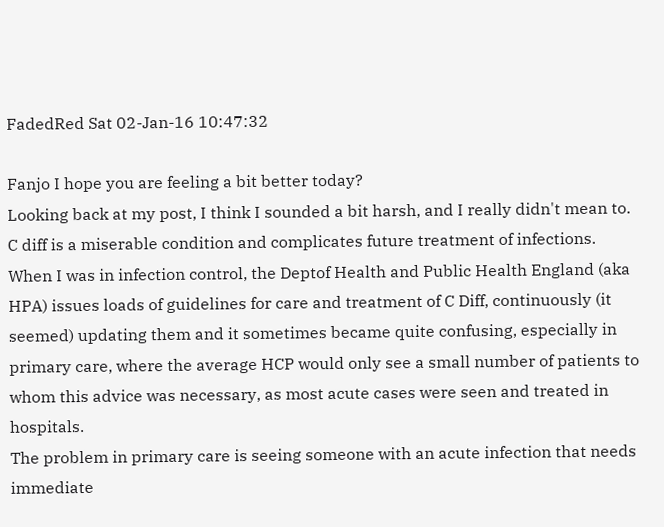FadedRed Sat 02-Jan-16 10:47:32

Fanjo I hope you are feeling a bit better today?
Looking back at my post, I think I sounded a bit harsh, and I really didn't mean to.
C diff is a miserable condition and complicates future treatment of infections. When I was in infection control, the Deptof Health and Public Health England (aka HPA) issues loads of guidelines for care and treatment of C Diff, continuously (it seemed) updating them and it sometimes became quite confusing, especially in primary care, where the average HCP would only see a small number of patients to whom this advice was necessary, as most acute cases were seen and treated in hospitals.
The problem in primary care is seeing someone with an acute infection that needs immediate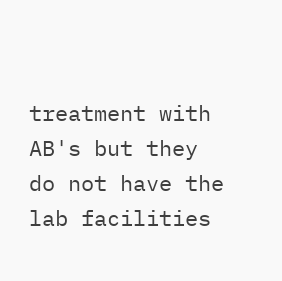treatment with AB's but they do not have the lab facilities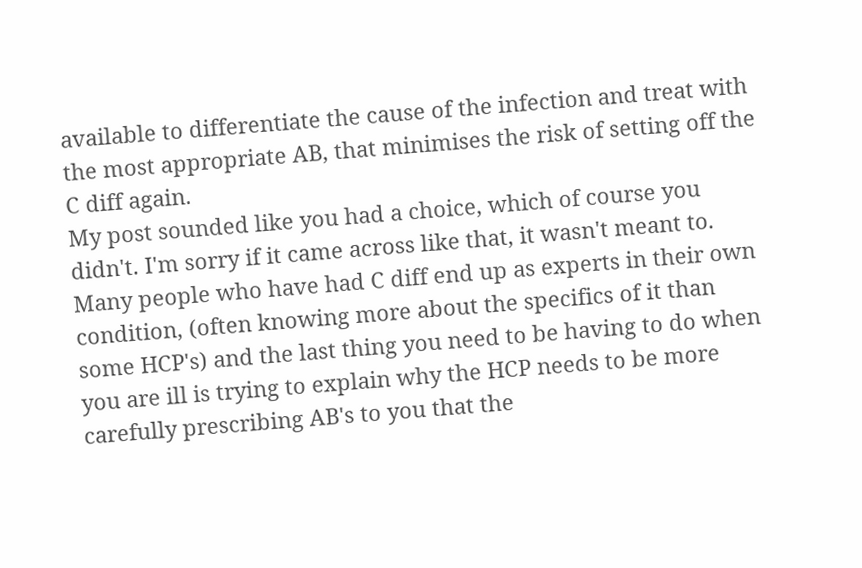available to differentiate the cause of the infection and treat with the most appropriate AB, that minimises the risk of setting off the C diff again.
My post sounded like you had a choice, which of course you didn't. I'm sorry if it came across like that, it wasn't meant to.
Many people who have had C diff end up as experts in their own condition, (often knowing more about the specifics of it than some HCP's) and the last thing you need to be having to do when you are ill is trying to explain why the HCP needs to be more carefully prescribing AB's to you that the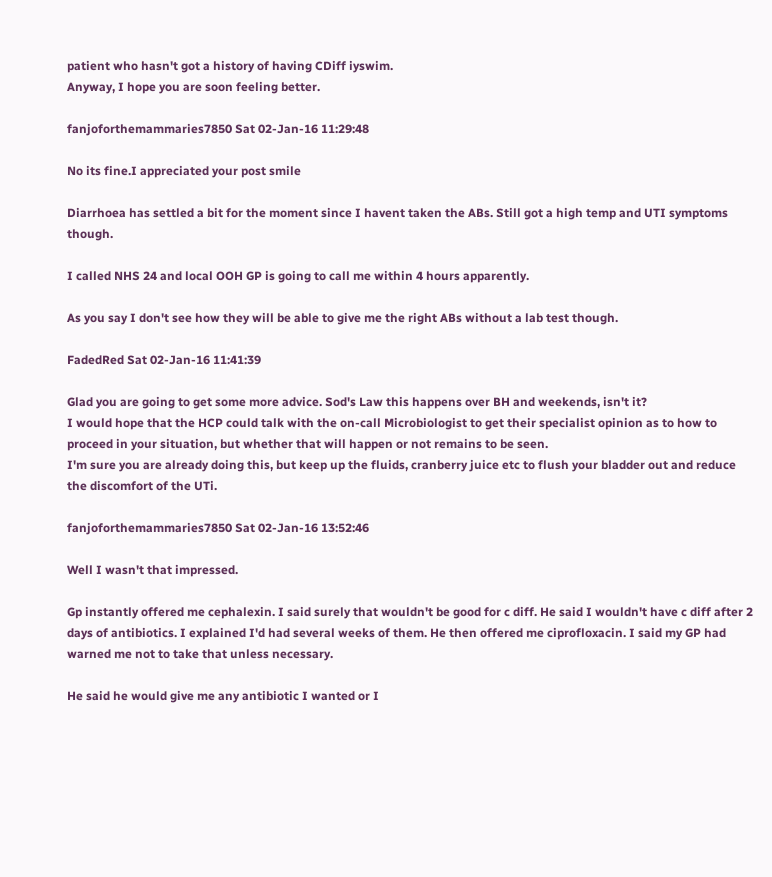patient who hasn't got a history of having CDiff iyswim.
Anyway, I hope you are soon feeling better.

fanjoforthemammaries7850 Sat 02-Jan-16 11:29:48

No its fine.I appreciated your post smile

Diarrhoea has settled a bit for the moment since I havent taken the ABs. Still got a high temp and UTI symptoms though.

I called NHS 24 and local OOH GP is going to call me within 4 hours apparently.

As you say I don't see how they will be able to give me the right ABs without a lab test though.

FadedRed Sat 02-Jan-16 11:41:39

Glad you are going to get some more advice. Sod's Law this happens over BH and weekends, isn't it?
I would hope that the HCP could talk with the on-call Microbiologist to get their specialist opinion as to how to proceed in your situation, but whether that will happen or not remains to be seen.
I'm sure you are already doing this, but keep up the fluids, cranberry juice etc to flush your bladder out and reduce the discomfort of the UTi.

fanjoforthemammaries7850 Sat 02-Jan-16 13:52:46

Well I wasn't that impressed.

Gp instantly offered me cephalexin. I said surely that wouldn't be good for c diff. He said I wouldn't have c diff after 2 days of antibiotics. I explained I'd had several weeks of them. He then offered me ciprofloxacin. I said my GP had warned me not to take that unless necessary.

He said he would give me any antibiotic I wanted or I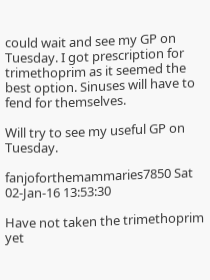could wait and see my GP on Tuesday. I got prescription for trimethoprim as it seemed the best option. Sinuses will have to fend for themselves.

Will try to see my useful GP on Tuesday.

fanjoforthemammaries7850 Sat 02-Jan-16 13:53:30

Have not taken the trimethoprim yet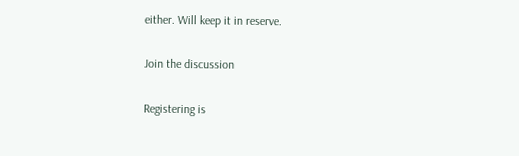either. Will keep it in reserve.

Join the discussion

Registering is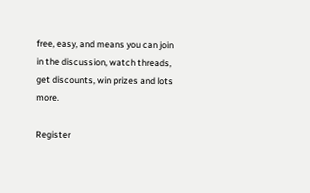free, easy, and means you can join in the discussion, watch threads, get discounts, win prizes and lots more.

Register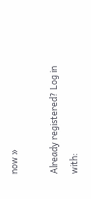now »

Already registered? Log in with: